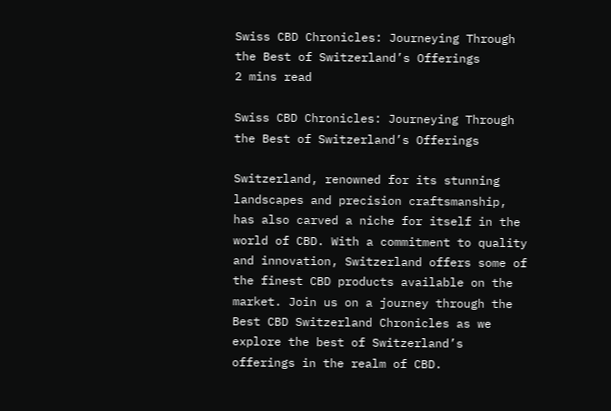Swiss CBD Chronicles: Journeying Through the Best of Switzerland’s Offerings
2 mins read

Swiss CBD Chronicles: Journeying Through the Best of Switzerland’s Offerings

Switzerland, renowned for its stunning landscapes and precision craftsmanship, has also carved a niche for itself in the world of CBD. With a commitment to quality and innovation, Switzerland offers some of the finest CBD products available on the market. Join us on a journey through the Best CBD Switzerland Chronicles as we explore the best of Switzerland’s offerings in the realm of CBD.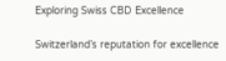Exploring Swiss CBD Excellence

Switzerland’s reputation for excellence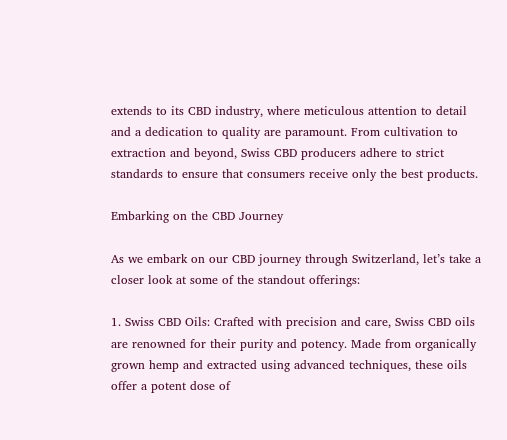extends to its CBD industry, where meticulous attention to detail and a dedication to quality are paramount. From cultivation to extraction and beyond, Swiss CBD producers adhere to strict standards to ensure that consumers receive only the best products.

Embarking on the CBD Journey

As we embark on our CBD journey through Switzerland, let’s take a closer look at some of the standout offerings:

1. Swiss CBD Oils: Crafted with precision and care, Swiss CBD oils are renowned for their purity and potency. Made from organically grown hemp and extracted using advanced techniques, these oils offer a potent dose of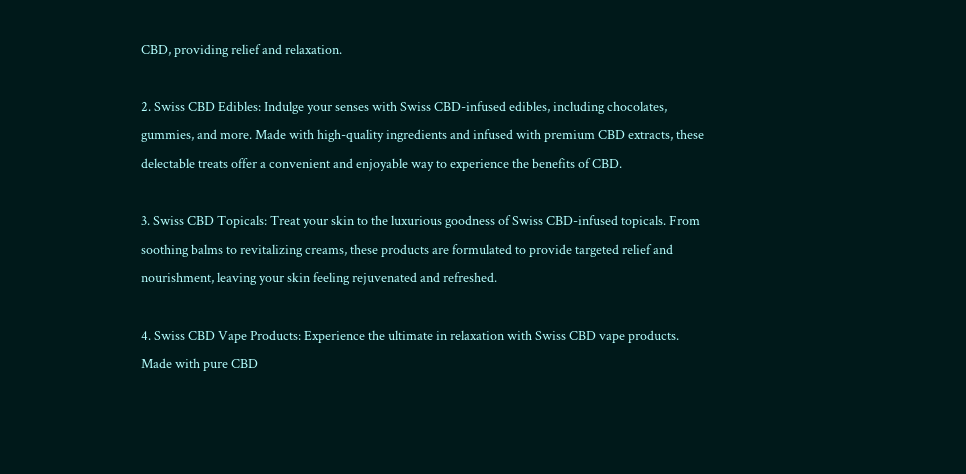CBD, providing relief and relaxation.

2. Swiss CBD Edibles: Indulge your senses with Swiss CBD-infused edibles, including chocolates, gummies, and more. Made with high-quality ingredients and infused with premium CBD extracts, these delectable treats offer a convenient and enjoyable way to experience the benefits of CBD.

3. Swiss CBD Topicals: Treat your skin to the luxurious goodness of Swiss CBD-infused topicals. From soothing balms to revitalizing creams, these products are formulated to provide targeted relief and nourishment, leaving your skin feeling rejuvenated and refreshed.

4. Swiss CBD Vape Products: Experience the ultimate in relaxation with Swiss CBD vape products. Made with pure CBD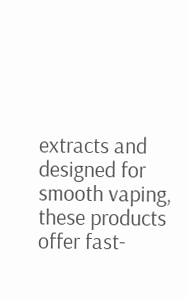extracts and designed for smooth vaping, these products offer fast-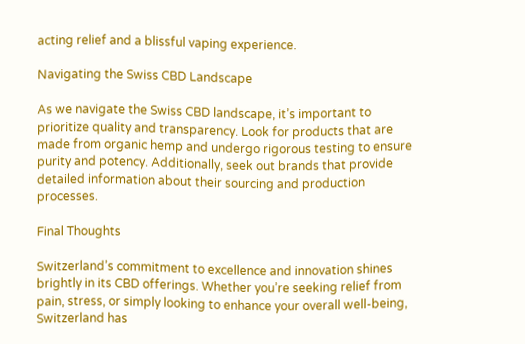acting relief and a blissful vaping experience.

Navigating the Swiss CBD Landscape

As we navigate the Swiss CBD landscape, it’s important to prioritize quality and transparency. Look for products that are made from organic hemp and undergo rigorous testing to ensure purity and potency. Additionally, seek out brands that provide detailed information about their sourcing and production processes.

Final Thoughts

Switzerland’s commitment to excellence and innovation shines brightly in its CBD offerings. Whether you’re seeking relief from pain, stress, or simply looking to enhance your overall well-being, Switzerland has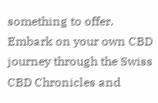something to offer. Embark on your own CBD journey through the Swiss CBD Chronicles and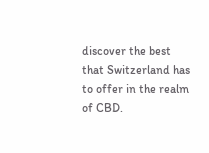discover the best that Switzerland has to offer in the realm of CBD.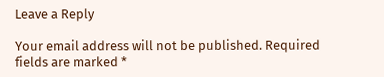Leave a Reply

Your email address will not be published. Required fields are marked *